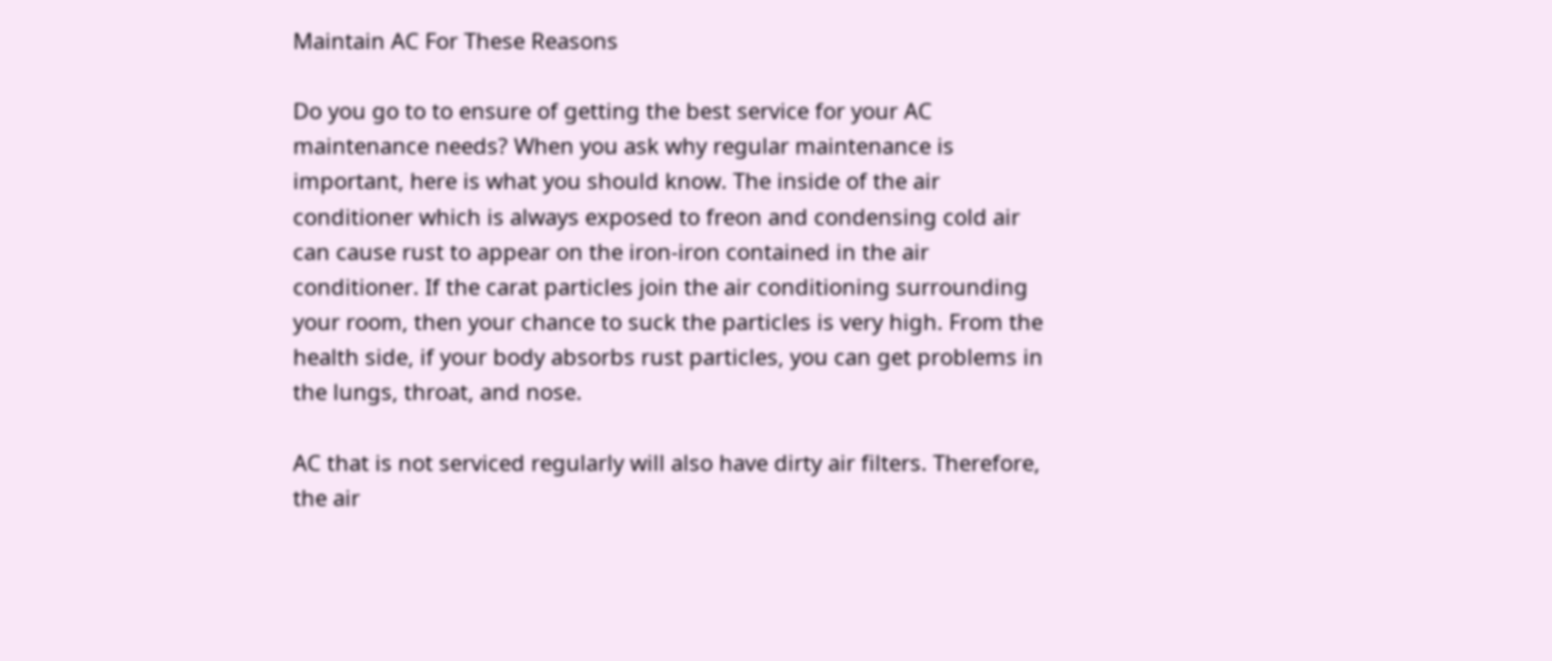Maintain AC For These Reasons

Do you go to to ensure of getting the best service for your AC maintenance needs? When you ask why regular maintenance is important, here is what you should know. The inside of the air conditioner which is always exposed to freon and condensing cold air can cause rust to appear on the iron-iron contained in the air conditioner. If the carat particles join the air conditioning surrounding your room, then your chance to suck the particles is very high. From the health side, if your body absorbs rust particles, you can get problems in the lungs, throat, and nose.

AC that is not serviced regularly will also have dirty air filters. Therefore, the air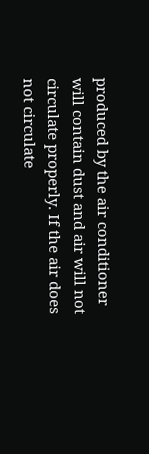produced by the air conditioner will contain dust and air will not circulate properly. If the air does not circulate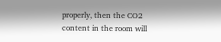properly, then the CO2 content in the room will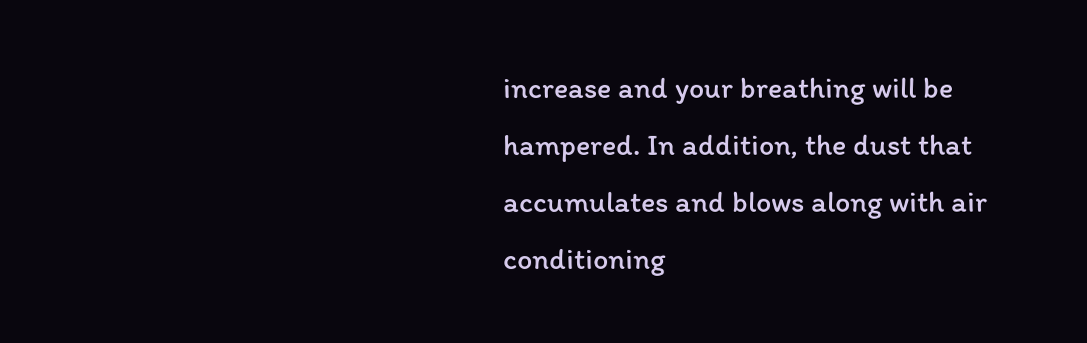increase and your breathing will be hampered. In addition, the dust that accumulates and blows along with air conditioning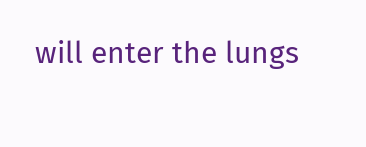will enter the lungs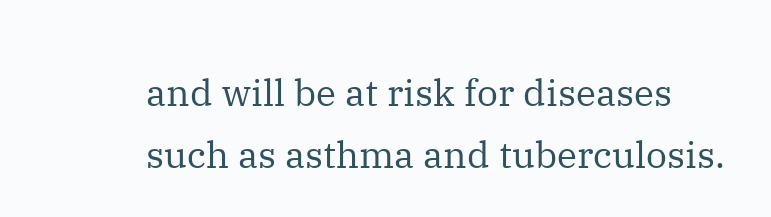and will be at risk for diseases such as asthma and tuberculosis.